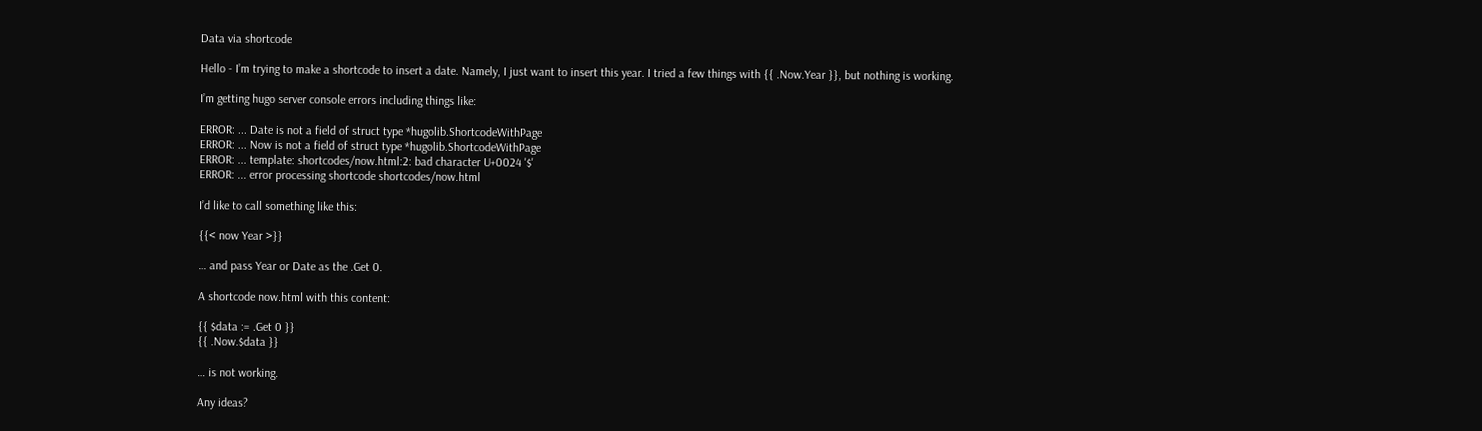Data via shortcode

Hello - I’m trying to make a shortcode to insert a date. Namely, I just want to insert this year. I tried a few things with {{ .Now.Year }}, but nothing is working.

I’m getting hugo server console errors including things like:

ERROR: ... Date is not a field of struct type *hugolib.ShortcodeWithPage
ERROR: ... Now is not a field of struct type *hugolib.ShortcodeWithPage
ERROR: ... template: shortcodes/now.html:2: bad character U+0024 '$'
ERROR: ... error processing shortcode shortcodes/now.html

I’d like to call something like this:

{{< now Year >}}

… and pass Year or Date as the .Get 0.

A shortcode now.html with this content:

{{ $data := .Get 0 }}
{{ .Now.$data }}

… is not working.

Any ideas?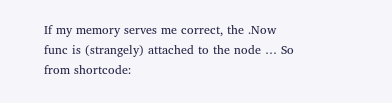If my memory serves me correct, the .Now func is (strangely) attached to the node … So from shortcode: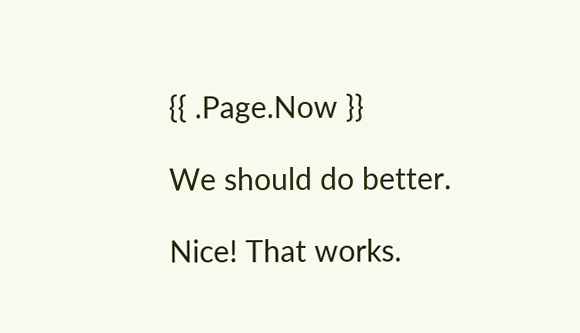{{ .Page.Now }}

We should do better.

Nice! That works.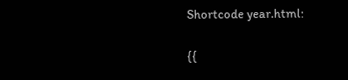Shortcode year.html:

{{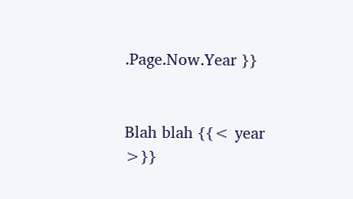.Page.Now.Year }}


Blah blah {{< year >}}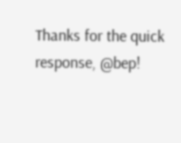Thanks for the quick response, @bep!